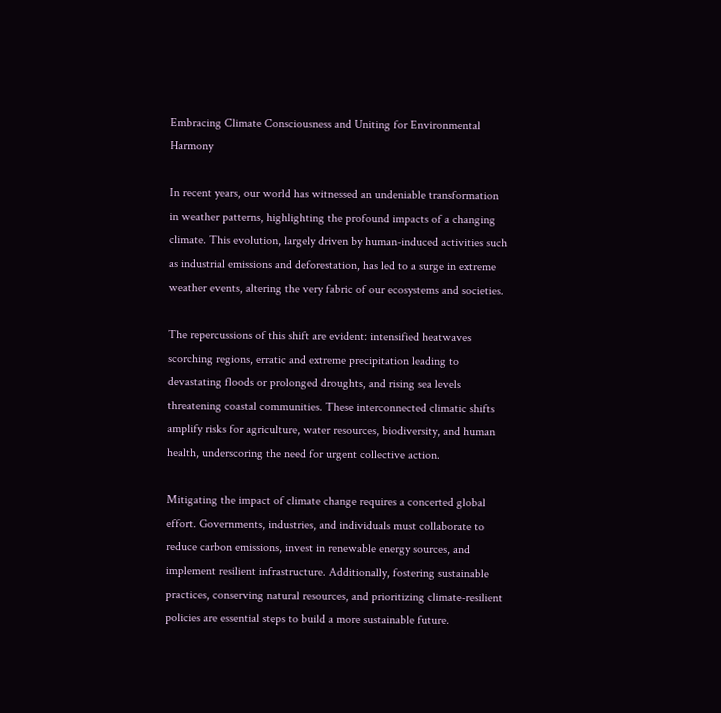Embracing Climate Consciousness and Uniting for Environmental Harmony

In recent years, our world has witnessed an undeniable transformation in weather patterns, highlighting the profound impacts of a changing climate. This evolution, largely driven by human-induced activities such as industrial emissions and deforestation, has led to a surge in extreme weather events, altering the very fabric of our ecosystems and societies.

The repercussions of this shift are evident: intensified heatwaves scorching regions, erratic and extreme precipitation leading to devastating floods or prolonged droughts, and rising sea levels threatening coastal communities. These interconnected climatic shifts amplify risks for agriculture, water resources, biodiversity, and human health, underscoring the need for urgent collective action.

Mitigating the impact of climate change requires a concerted global effort. Governments, industries, and individuals must collaborate to reduce carbon emissions, invest in renewable energy sources, and implement resilient infrastructure. Additionally, fostering sustainable practices, conserving natural resources, and prioritizing climate-resilient policies are essential steps to build a more sustainable future.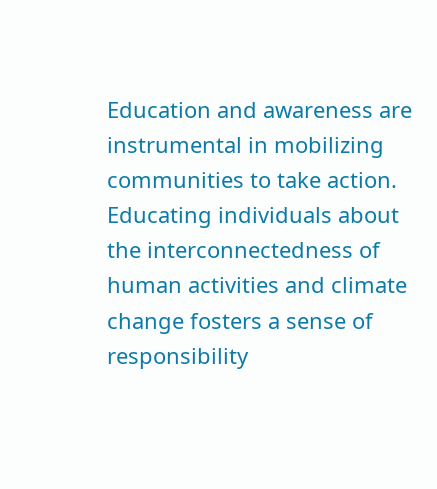Education and awareness are instrumental in mobilizing communities to take action. Educating individuals about the interconnectedness of human activities and climate change fosters a sense of responsibility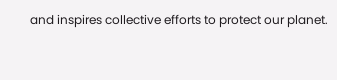and inspires collective efforts to protect our planet.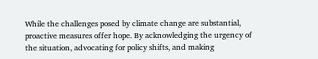While the challenges posed by climate change are substantial, proactive measures offer hope. By acknowledging the urgency of the situation, advocating for policy shifts, and making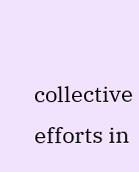collective efforts in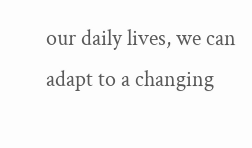our daily lives, we can adapt to a changing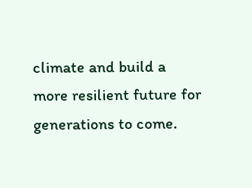climate and build a more resilient future for generations to come.